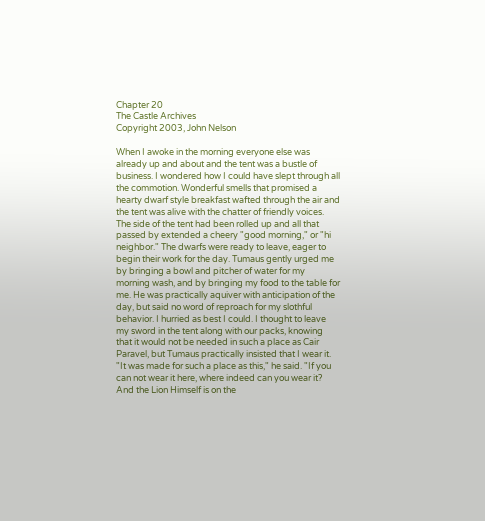Chapter 20
The Castle Archives
Copyright 2003, John Nelson

When I awoke in the morning everyone else was already up and about and the tent was a bustle of business. I wondered how I could have slept through all the commotion. Wonderful smells that promised a hearty dwarf style breakfast wafted through the air and the tent was alive with the chatter of friendly voices. The side of the tent had been rolled up and all that passed by extended a cheery "good morning," or "hi neighbor." The dwarfs were ready to leave, eager to begin their work for the day. Tumaus gently urged me by bringing a bowl and pitcher of water for my morning wash, and by bringing my food to the table for me. He was practically aquiver with anticipation of the day, but said no word of reproach for my slothful behavior. I hurried as best I could. I thought to leave my sword in the tent along with our packs, knowing that it would not be needed in such a place as Cair Paravel, but Tumaus practically insisted that I wear it. "It was made for such a place as this," he said. "If you can not wear it here, where indeed can you wear it? And the Lion Himself is on the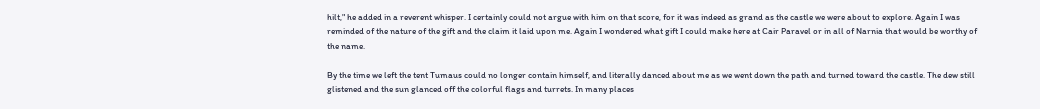hilt," he added in a reverent whisper. I certainly could not argue with him on that score, for it was indeed as grand as the castle we were about to explore. Again I was reminded of the nature of the gift and the claim it laid upon me. Again I wondered what gift I could make here at Cair Paravel or in all of Narnia that would be worthy of the name.

By the time we left the tent Tumaus could no longer contain himself, and literally danced about me as we went down the path and turned toward the castle. The dew still glistened and the sun glanced off the colorful flags and turrets. In many places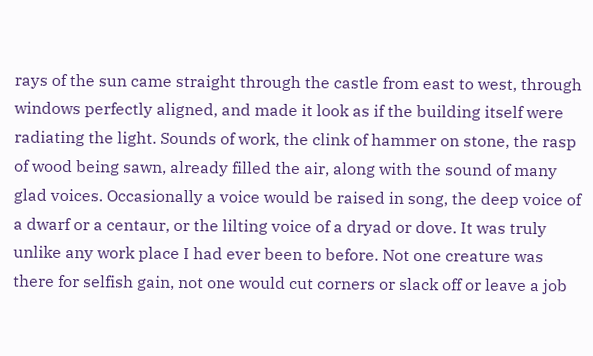rays of the sun came straight through the castle from east to west, through windows perfectly aligned, and made it look as if the building itself were radiating the light. Sounds of work, the clink of hammer on stone, the rasp of wood being sawn, already filled the air, along with the sound of many glad voices. Occasionally a voice would be raised in song, the deep voice of a dwarf or a centaur, or the lilting voice of a dryad or dove. It was truly unlike any work place I had ever been to before. Not one creature was there for selfish gain, not one would cut corners or slack off or leave a job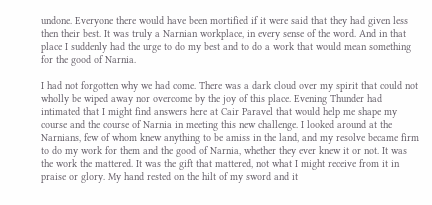undone. Everyone there would have been mortified if it were said that they had given less then their best. It was truly a Narnian workplace, in every sense of the word. And in that place I suddenly had the urge to do my best and to do a work that would mean something for the good of Narnia.

I had not forgotten why we had come. There was a dark cloud over my spirit that could not wholly be wiped away nor overcome by the joy of this place. Evening Thunder had intimated that I might find answers here at Cair Paravel that would help me shape my course and the course of Narnia in meeting this new challenge. I looked around at the Narnians, few of whom knew anything to be amiss in the land, and my resolve became firm to do my work for them and the good of Narnia, whether they ever knew it or not. It was the work the mattered. It was the gift that mattered, not what I might receive from it in praise or glory. My hand rested on the hilt of my sword and it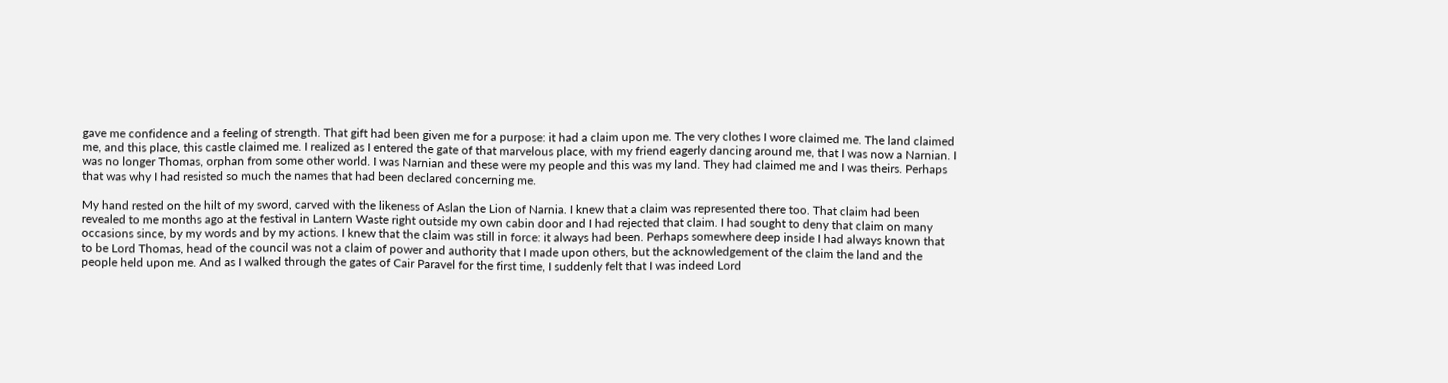gave me confidence and a feeling of strength. That gift had been given me for a purpose: it had a claim upon me. The very clothes I wore claimed me. The land claimed me, and this place, this castle claimed me. I realized as I entered the gate of that marvelous place, with my friend eagerly dancing around me, that I was now a Narnian. I was no longer Thomas, orphan from some other world. I was Narnian and these were my people and this was my land. They had claimed me and I was theirs. Perhaps that was why I had resisted so much the names that had been declared concerning me.

My hand rested on the hilt of my sword, carved with the likeness of Aslan the Lion of Narnia. I knew that a claim was represented there too. That claim had been revealed to me months ago at the festival in Lantern Waste right outside my own cabin door and I had rejected that claim. I had sought to deny that claim on many occasions since, by my words and by my actions. I knew that the claim was still in force: it always had been. Perhaps somewhere deep inside I had always known that to be Lord Thomas, head of the council was not a claim of power and authority that I made upon others, but the acknowledgement of the claim the land and the people held upon me. And as I walked through the gates of Cair Paravel for the first time, I suddenly felt that I was indeed Lord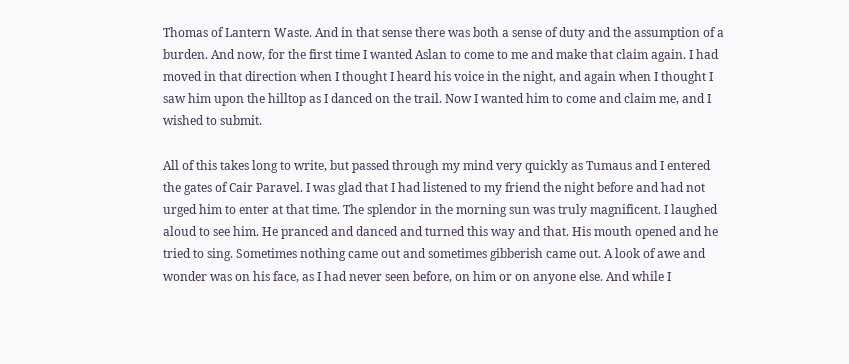Thomas of Lantern Waste. And in that sense there was both a sense of duty and the assumption of a burden. And now, for the first time I wanted Aslan to come to me and make that claim again. I had moved in that direction when I thought I heard his voice in the night, and again when I thought I saw him upon the hilltop as I danced on the trail. Now I wanted him to come and claim me, and I wished to submit.

All of this takes long to write, but passed through my mind very quickly as Tumaus and I entered the gates of Cair Paravel. I was glad that I had listened to my friend the night before and had not urged him to enter at that time. The splendor in the morning sun was truly magnificent. I laughed aloud to see him. He pranced and danced and turned this way and that. His mouth opened and he tried to sing. Sometimes nothing came out and sometimes gibberish came out. A look of awe and wonder was on his face, as I had never seen before, on him or on anyone else. And while I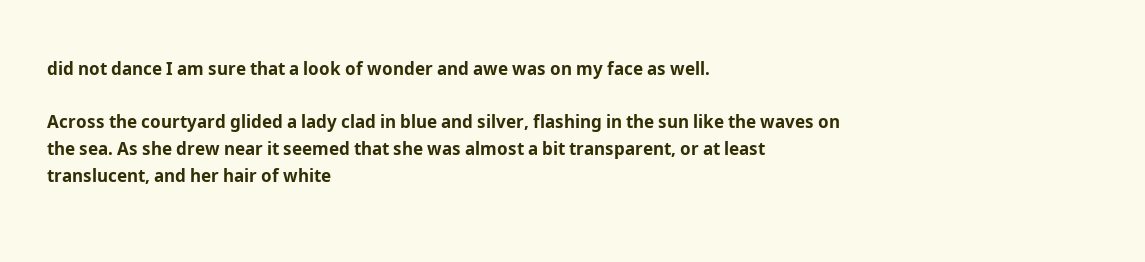did not dance I am sure that a look of wonder and awe was on my face as well.

Across the courtyard glided a lady clad in blue and silver, flashing in the sun like the waves on the sea. As she drew near it seemed that she was almost a bit transparent, or at least translucent, and her hair of white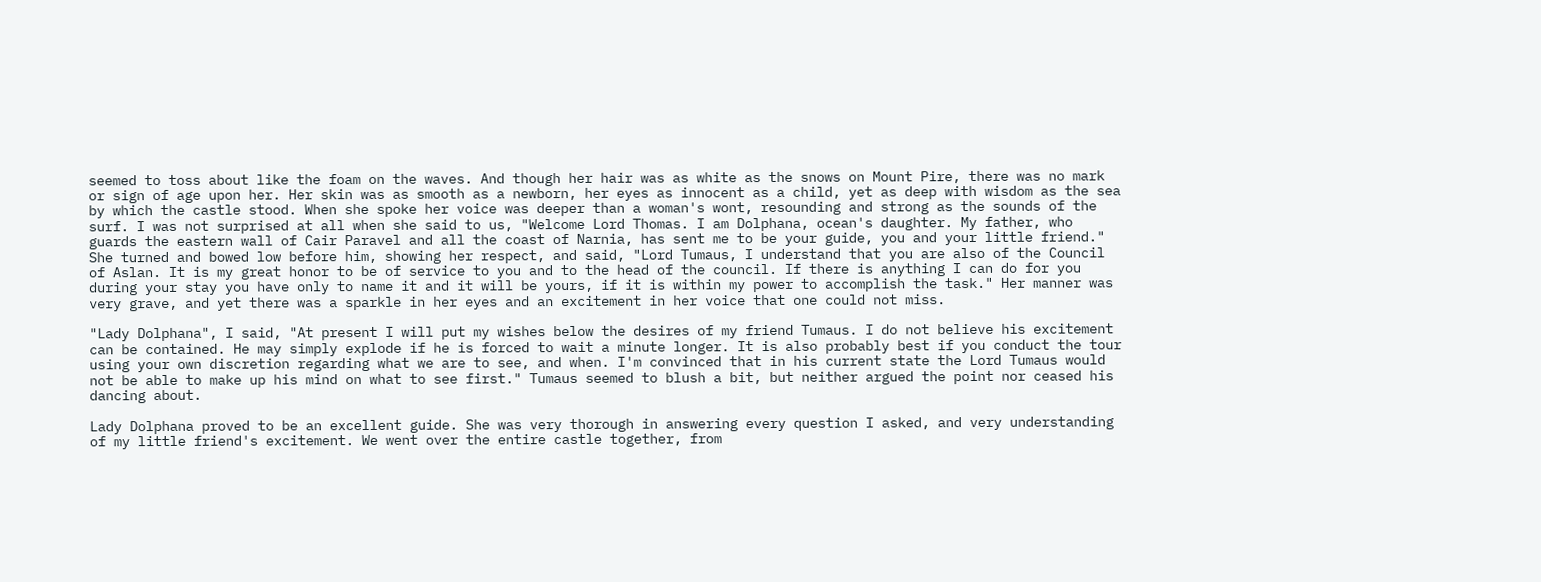seemed to toss about like the foam on the waves. And though her hair was as white as the snows on Mount Pire, there was no mark or sign of age upon her. Her skin was as smooth as a newborn, her eyes as innocent as a child, yet as deep with wisdom as the sea by which the castle stood. When she spoke her voice was deeper than a woman's wont, resounding and strong as the sounds of the surf. I was not surprised at all when she said to us, "Welcome Lord Thomas. I am Dolphana, ocean's daughter. My father, who guards the eastern wall of Cair Paravel and all the coast of Narnia, has sent me to be your guide, you and your little friend." She turned and bowed low before him, showing her respect, and said, "Lord Tumaus, I understand that you are also of the Council of Aslan. It is my great honor to be of service to you and to the head of the council. If there is anything I can do for you during your stay you have only to name it and it will be yours, if it is within my power to accomplish the task." Her manner was very grave, and yet there was a sparkle in her eyes and an excitement in her voice that one could not miss.

"Lady Dolphana", I said, "At present I will put my wishes below the desires of my friend Tumaus. I do not believe his excitement can be contained. He may simply explode if he is forced to wait a minute longer. It is also probably best if you conduct the tour using your own discretion regarding what we are to see, and when. I'm convinced that in his current state the Lord Tumaus would not be able to make up his mind on what to see first." Tumaus seemed to blush a bit, but neither argued the point nor ceased his dancing about.

Lady Dolphana proved to be an excellent guide. She was very thorough in answering every question I asked, and very understanding of my little friend's excitement. We went over the entire castle together, from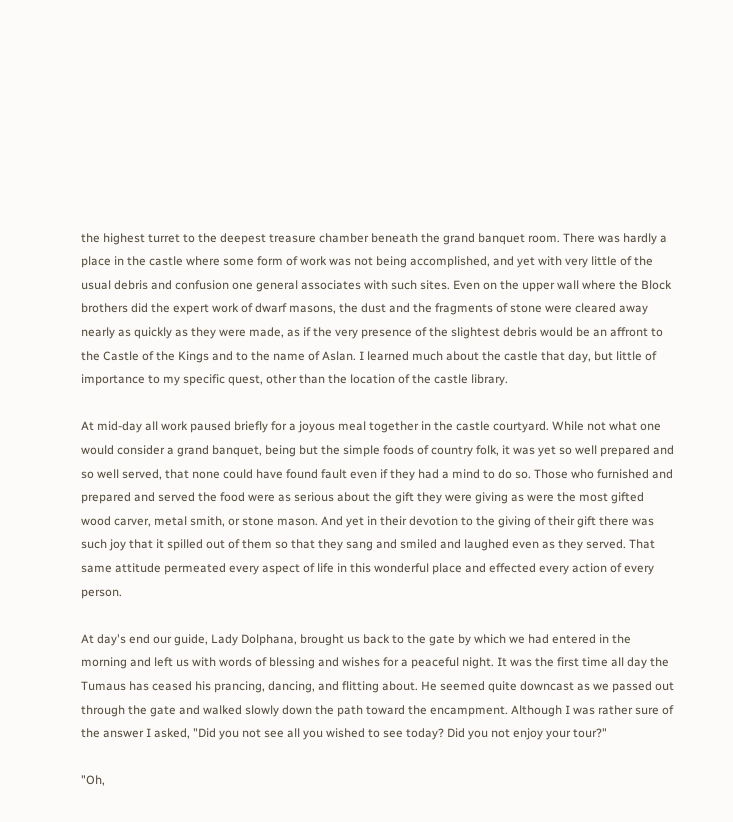the highest turret to the deepest treasure chamber beneath the grand banquet room. There was hardly a place in the castle where some form of work was not being accomplished, and yet with very little of the usual debris and confusion one general associates with such sites. Even on the upper wall where the Block brothers did the expert work of dwarf masons, the dust and the fragments of stone were cleared away nearly as quickly as they were made, as if the very presence of the slightest debris would be an affront to the Castle of the Kings and to the name of Aslan. I learned much about the castle that day, but little of importance to my specific quest, other than the location of the castle library.

At mid-day all work paused briefly for a joyous meal together in the castle courtyard. While not what one would consider a grand banquet, being but the simple foods of country folk, it was yet so well prepared and so well served, that none could have found fault even if they had a mind to do so. Those who furnished and prepared and served the food were as serious about the gift they were giving as were the most gifted wood carver, metal smith, or stone mason. And yet in their devotion to the giving of their gift there was such joy that it spilled out of them so that they sang and smiled and laughed even as they served. That same attitude permeated every aspect of life in this wonderful place and effected every action of every person.

At day's end our guide, Lady Dolphana, brought us back to the gate by which we had entered in the morning and left us with words of blessing and wishes for a peaceful night. It was the first time all day the Tumaus has ceased his prancing, dancing, and flitting about. He seemed quite downcast as we passed out through the gate and walked slowly down the path toward the encampment. Although I was rather sure of the answer I asked, "Did you not see all you wished to see today? Did you not enjoy your tour?"

"Oh,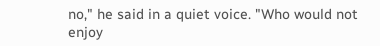no," he said in a quiet voice. "Who would not enjoy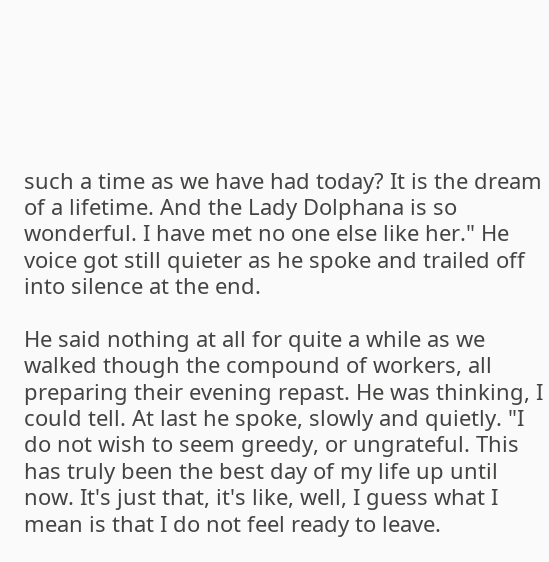such a time as we have had today? It is the dream of a lifetime. And the Lady Dolphana is so wonderful. I have met no one else like her." He voice got still quieter as he spoke and trailed off into silence at the end.

He said nothing at all for quite a while as we walked though the compound of workers, all preparing their evening repast. He was thinking, I could tell. At last he spoke, slowly and quietly. "I do not wish to seem greedy, or ungrateful. This has truly been the best day of my life up until now. It's just that, it's like, well, I guess what I mean is that I do not feel ready to leave.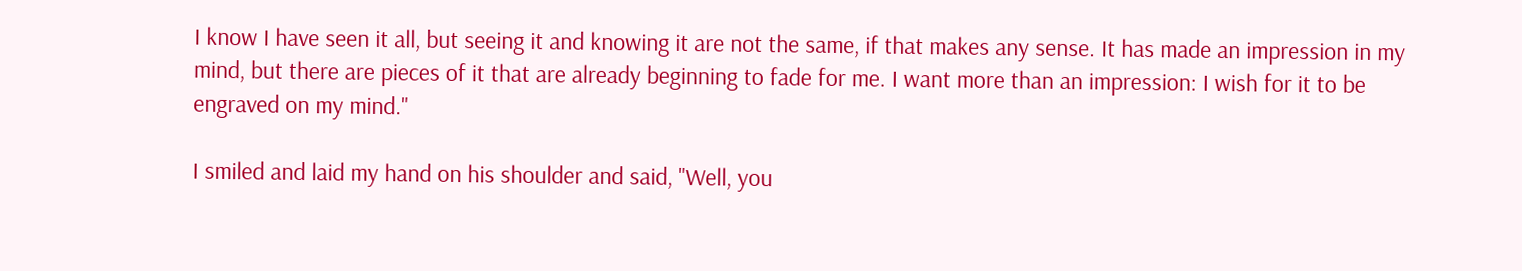I know I have seen it all, but seeing it and knowing it are not the same, if that makes any sense. It has made an impression in my mind, but there are pieces of it that are already beginning to fade for me. I want more than an impression: I wish for it to be engraved on my mind."

I smiled and laid my hand on his shoulder and said, "Well, you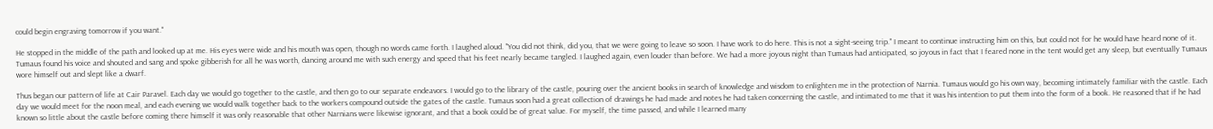could begin engraving tomorrow if you want."

He stopped in the middle of the path and looked up at me. His eyes were wide and his mouth was open, though no words came forth. I laughed aloud. "You did not think, did you, that we were going to leave so soon. I have work to do here. This is not a sight-seeing trip." I meant to continue instructing him on this, but could not for he would have heard none of it. Tumaus found his voice and shouted and sang and spoke gibberish for all he was worth, dancing around me with such energy and speed that his feet nearly became tangled. I laughed again, even louder than before. We had a more joyous night than Tumaus had anticipated, so joyous in fact that I feared none in the tent would get any sleep, but eventually Tumaus wore himself out and slept like a dwarf.

Thus began our pattern of life at Cair Paravel. Each day we would go together to the castle, and then go to our separate endeavors. I would go to the library of the castle, pouring over the ancient books in search of knowledge and wisdom to enlighten me in the protection of Narnia. Tumaus would go his own way, becoming intimately familiar with the castle. Each day we would meet for the noon meal, and each evening we would walk together back to the workers compound outside the gates of the castle. Tumaus soon had a great collection of drawings he had made and notes he had taken concerning the castle, and intimated to me that it was his intention to put them into the form of a book. He reasoned that if he had known so little about the castle before coming there himself it was only reasonable that other Narnians were likewise ignorant, and that a book could be of great value. For myself, the time passed, and while I learned many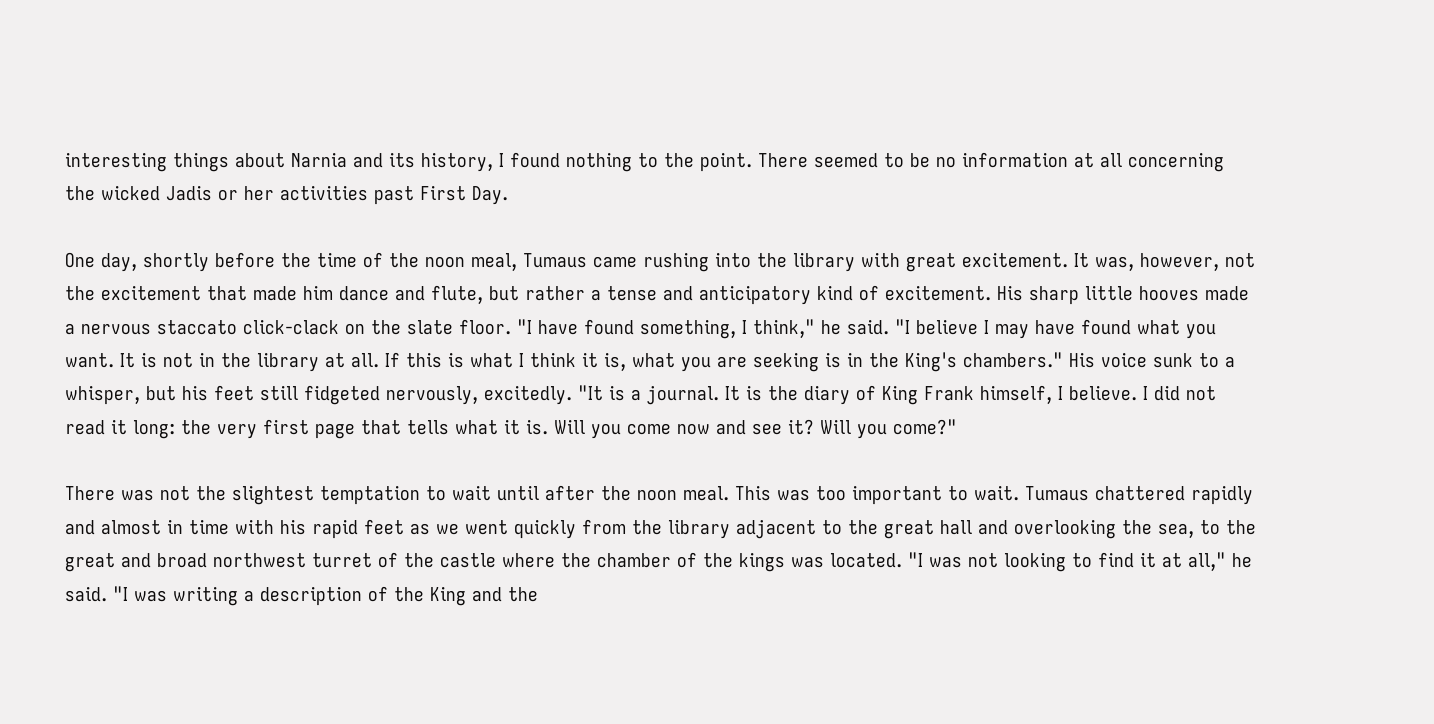interesting things about Narnia and its history, I found nothing to the point. There seemed to be no information at all concerning the wicked Jadis or her activities past First Day.

One day, shortly before the time of the noon meal, Tumaus came rushing into the library with great excitement. It was, however, not the excitement that made him dance and flute, but rather a tense and anticipatory kind of excitement. His sharp little hooves made a nervous staccato click-clack on the slate floor. "I have found something, I think," he said. "I believe I may have found what you want. It is not in the library at all. If this is what I think it is, what you are seeking is in the King's chambers." His voice sunk to a whisper, but his feet still fidgeted nervously, excitedly. "It is a journal. It is the diary of King Frank himself, I believe. I did not read it long: the very first page that tells what it is. Will you come now and see it? Will you come?"

There was not the slightest temptation to wait until after the noon meal. This was too important to wait. Tumaus chattered rapidly and almost in time with his rapid feet as we went quickly from the library adjacent to the great hall and overlooking the sea, to the great and broad northwest turret of the castle where the chamber of the kings was located. "I was not looking to find it at all," he said. "I was writing a description of the King and the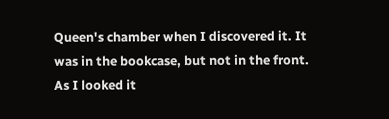Queen's chamber when I discovered it. It was in the bookcase, but not in the front. As I looked it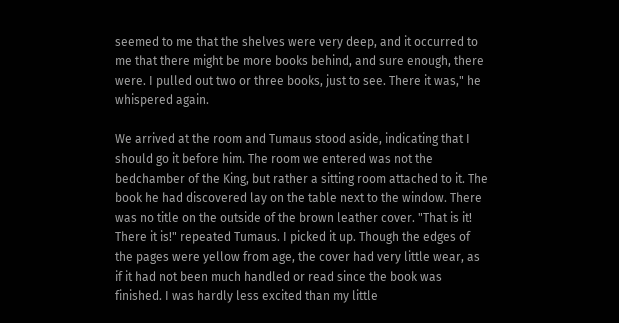seemed to me that the shelves were very deep, and it occurred to me that there might be more books behind, and sure enough, there were. I pulled out two or three books, just to see. There it was," he whispered again.

We arrived at the room and Tumaus stood aside, indicating that I should go it before him. The room we entered was not the bedchamber of the King, but rather a sitting room attached to it. The book he had discovered lay on the table next to the window. There was no title on the outside of the brown leather cover. "That is it! There it is!" repeated Tumaus. I picked it up. Though the edges of the pages were yellow from age, the cover had very little wear, as if it had not been much handled or read since the book was finished. I was hardly less excited than my little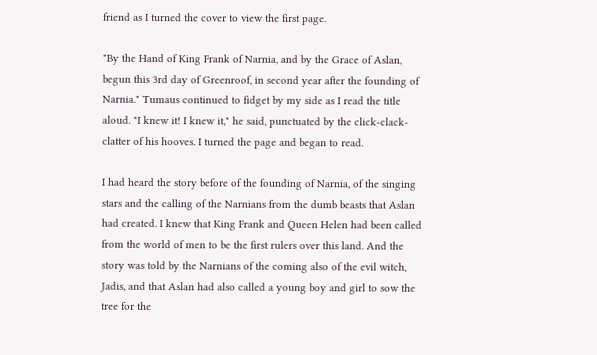friend as I turned the cover to view the first page.

"By the Hand of King Frank of Narnia, and by the Grace of Aslan, begun this 3rd day of Greenroof, in second year after the founding of Narnia." Tumaus continued to fidget by my side as I read the title aloud. "I knew it! I knew it," he said, punctuated by the click-clack-clatter of his hooves. I turned the page and began to read.

I had heard the story before of the founding of Narnia, of the singing stars and the calling of the Narnians from the dumb beasts that Aslan had created. I knew that King Frank and Queen Helen had been called from the world of men to be the first rulers over this land. And the story was told by the Narnians of the coming also of the evil witch, Jadis, and that Aslan had also called a young boy and girl to sow the tree for the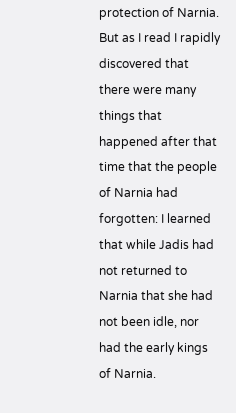protection of Narnia. But as I read I rapidly discovered that there were many things that happened after that time that the people of Narnia had forgotten: I learned that while Jadis had not returned to Narnia that she had not been idle, nor had the early kings of Narnia.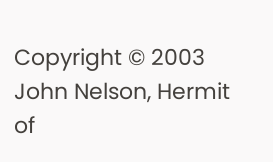Copyright © 2003 John Nelson, Hermit of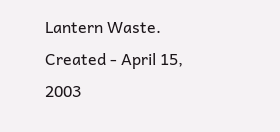Lantern Waste.
Created - April 15, 2003